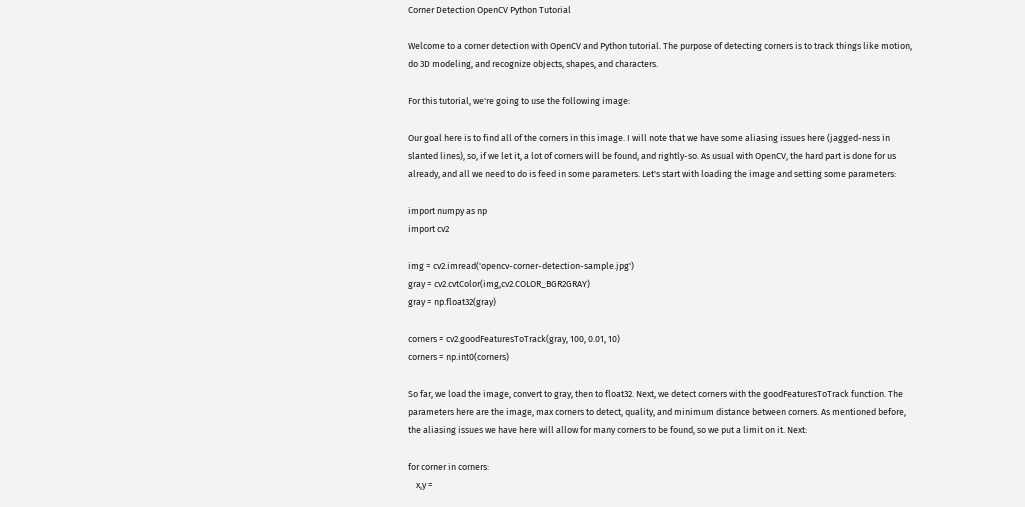Corner Detection OpenCV Python Tutorial

Welcome to a corner detection with OpenCV and Python tutorial. The purpose of detecting corners is to track things like motion, do 3D modeling, and recognize objects, shapes, and characters.

For this tutorial, we're going to use the following image:

Our goal here is to find all of the corners in this image. I will note that we have some aliasing issues here (jagged-ness in slanted lines), so, if we let it, a lot of corners will be found, and rightly-so. As usual with OpenCV, the hard part is done for us already, and all we need to do is feed in some parameters. Let's start with loading the image and setting some parameters:

import numpy as np
import cv2

img = cv2.imread('opencv-corner-detection-sample.jpg')
gray = cv2.cvtColor(img,cv2.COLOR_BGR2GRAY)
gray = np.float32(gray)

corners = cv2.goodFeaturesToTrack(gray, 100, 0.01, 10)
corners = np.int0(corners)

So far, we load the image, convert to gray, then to float32. Next, we detect corners with the goodFeaturesToTrack function. The parameters here are the image, max corners to detect, quality, and minimum distance between corners. As mentioned before, the aliasing issues we have here will allow for many corners to be found, so we put a limit on it. Next:

for corner in corners:
    x,y =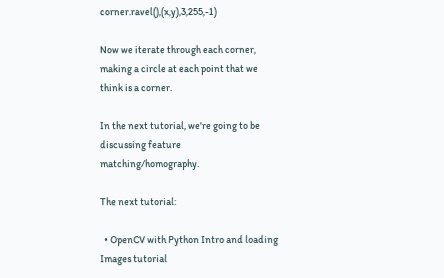corner.ravel(),(x,y),3,255,-1)

Now we iterate through each corner, making a circle at each point that we think is a corner.

In the next tutorial, we're going to be discussing feature matching/homography.

The next tutorial:

  • OpenCV with Python Intro and loading Images tutorial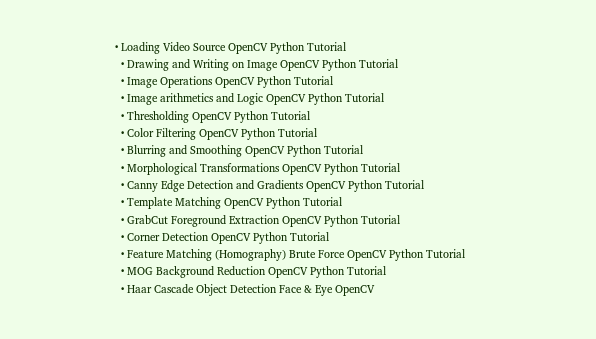• Loading Video Source OpenCV Python Tutorial
  • Drawing and Writing on Image OpenCV Python Tutorial
  • Image Operations OpenCV Python Tutorial
  • Image arithmetics and Logic OpenCV Python Tutorial
  • Thresholding OpenCV Python Tutorial
  • Color Filtering OpenCV Python Tutorial
  • Blurring and Smoothing OpenCV Python Tutorial
  • Morphological Transformations OpenCV Python Tutorial
  • Canny Edge Detection and Gradients OpenCV Python Tutorial
  • Template Matching OpenCV Python Tutorial
  • GrabCut Foreground Extraction OpenCV Python Tutorial
  • Corner Detection OpenCV Python Tutorial
  • Feature Matching (Homography) Brute Force OpenCV Python Tutorial
  • MOG Background Reduction OpenCV Python Tutorial
  • Haar Cascade Object Detection Face & Eye OpenCV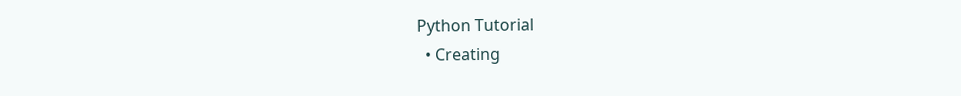Python Tutorial
  • Creating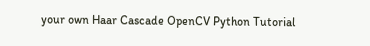your own Haar Cascade OpenCV Python Tutorial